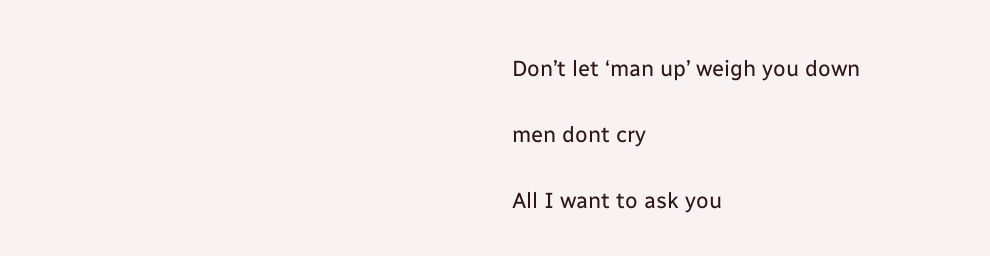Don’t let ‘man up’ weigh you down

men dont cry

All I want to ask you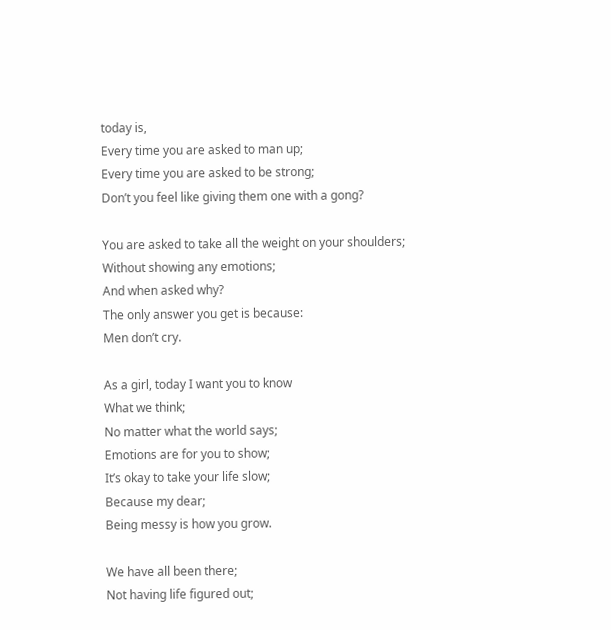today is,
Every time you are asked to man up;
Every time you are asked to be strong;
Don’t you feel like giving them one with a gong?

You are asked to take all the weight on your shoulders;
Without showing any emotions;
And when asked why?
The only answer you get is because:
Men don’t cry.

As a girl, today I want you to know
What we think;
No matter what the world says;
Emotions are for you to show;
It’s okay to take your life slow;
Because my dear;
Being messy is how you grow.

We have all been there;
Not having life figured out;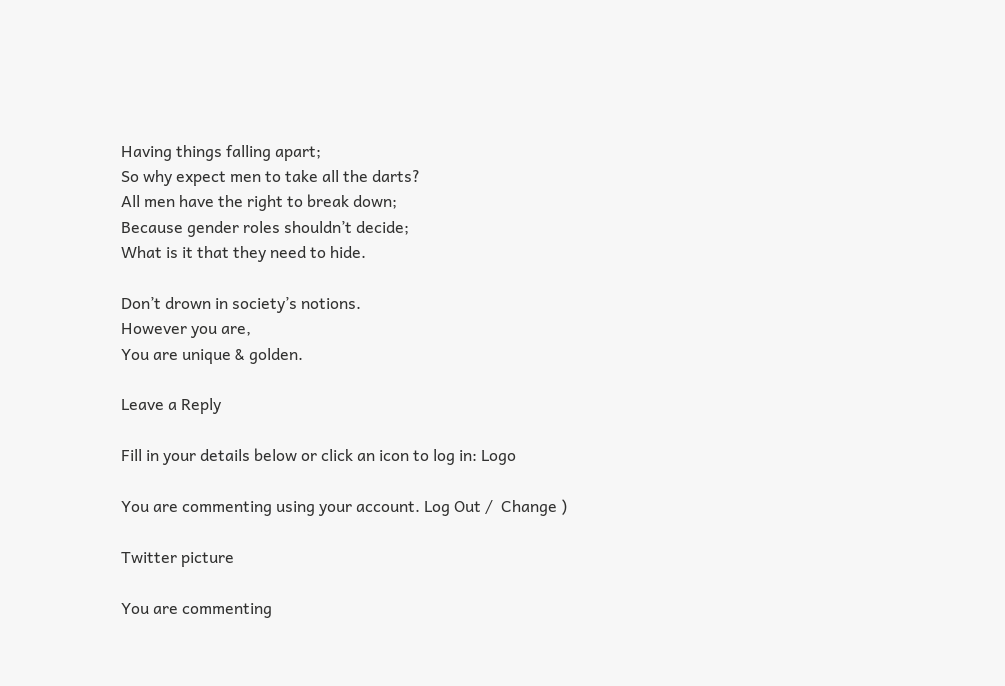Having things falling apart;
So why expect men to take all the darts?
All men have the right to break down;
Because gender roles shouldn’t decide;
What is it that they need to hide.

Don’t drown in society’s notions.
However you are,
You are unique & golden.

Leave a Reply

Fill in your details below or click an icon to log in: Logo

You are commenting using your account. Log Out /  Change )

Twitter picture

You are commenting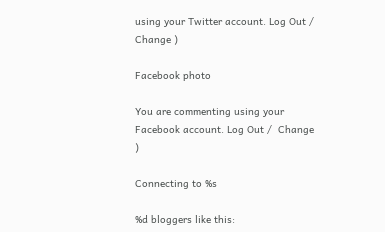using your Twitter account. Log Out /  Change )

Facebook photo

You are commenting using your Facebook account. Log Out /  Change )

Connecting to %s

%d bloggers like this: